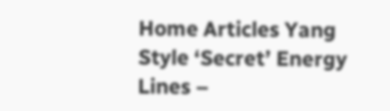Home Articles Yang Style ‘Secret’ Energy Lines –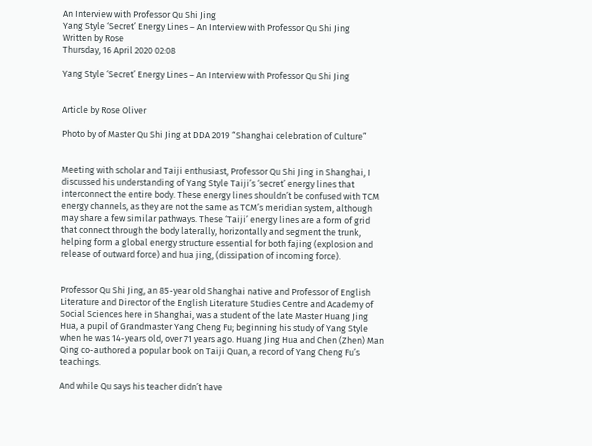An Interview with Professor Qu Shi Jing
Yang Style ‘Secret’ Energy Lines – An Interview with Professor Qu Shi Jing
Written by Rose
Thursday, 16 April 2020 02:08

Yang Style ‘Secret’ Energy Lines – An Interview with Professor Qu Shi Jing


Article by Rose Oliver

Photo by of Master Qu Shi Jing at DDA 2019 “Shanghai celebration of Culture”


Meeting with scholar and Taiji enthusiast, Professor Qu Shi Jing in Shanghai, I discussed his understanding of Yang Style Taiji’s ‘secret’ energy lines that interconnect the entire body. These energy lines shouldn’t be confused with TCM energy channels, as they are not the same as TCM’s meridian system, although may share a few similar pathways. These ‘Taiji’ energy lines are a form of grid that connect through the body laterally, horizontally and segment the trunk, helping form a global energy structure essential for both fajing (explosion and release of outward force) and hua jing, (dissipation of incoming force).


Professor Qu Shi Jing, an 85-year old Shanghai native and Professor of English Literature and Director of the English Literature Studies Centre and Academy of Social Sciences here in Shanghai, was a student of the late Master Huang Jing Hua, a pupil of Grandmaster Yang Cheng Fu; beginning his study of Yang Style when he was 14-years old, over 71 years ago. Huang Jing Hua and Chen (Zhen) Man Qing co-authored a popular book on Taiji Quan, a record of Yang Cheng Fu’s teachings.

And while Qu says his teacher didn’t have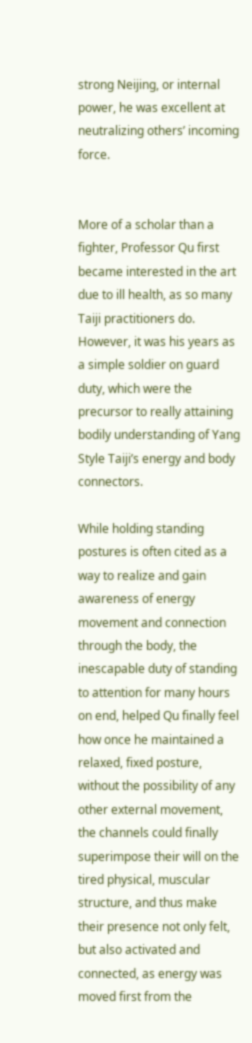strong Neijing, or internal power, he was excellent at neutralizing others’ incoming force.


More of a scholar than a fighter, Professor Qu first became interested in the art due to ill health, as so many Taiji practitioners do. However, it was his years as a simple soldier on guard duty, which were the precursor to really attaining bodily understanding of Yang Style Taiji’s energy and body connectors.

While holding standing postures is often cited as a way to realize and gain awareness of energy movement and connection through the body, the inescapable duty of standing to attention for many hours on end, helped Qu finally feel how once he maintained a relaxed, fixed posture, without the possibility of any other external movement, the channels could finally superimpose their will on the tired physical, muscular structure, and thus make their presence not only felt, but also activated and connected, as energy was moved first from the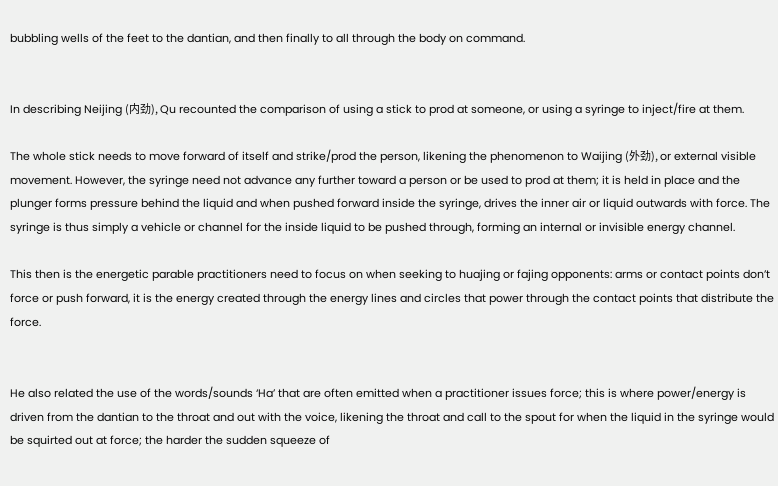bubbling wells of the feet to the dantian, and then finally to all through the body on command.


In describing Neijing (内劲), Qu recounted the comparison of using a stick to prod at someone, or using a syringe to inject/fire at them.

The whole stick needs to move forward of itself and strike/prod the person, likening the phenomenon to Waijing (外劲), or external visible movement. However, the syringe need not advance any further toward a person or be used to prod at them; it is held in place and the plunger forms pressure behind the liquid and when pushed forward inside the syringe, drives the inner air or liquid outwards with force. The syringe is thus simply a vehicle or channel for the inside liquid to be pushed through, forming an internal or invisible energy channel.

This then is the energetic parable practitioners need to focus on when seeking to huajing or fajing opponents: arms or contact points don’t force or push forward, it is the energy created through the energy lines and circles that power through the contact points that distribute the force.


He also related the use of the words/sounds ‘Ha’ that are often emitted when a practitioner issues force; this is where power/energy is driven from the dantian to the throat and out with the voice, likening the throat and call to the spout for when the liquid in the syringe would be squirted out at force; the harder the sudden squeeze of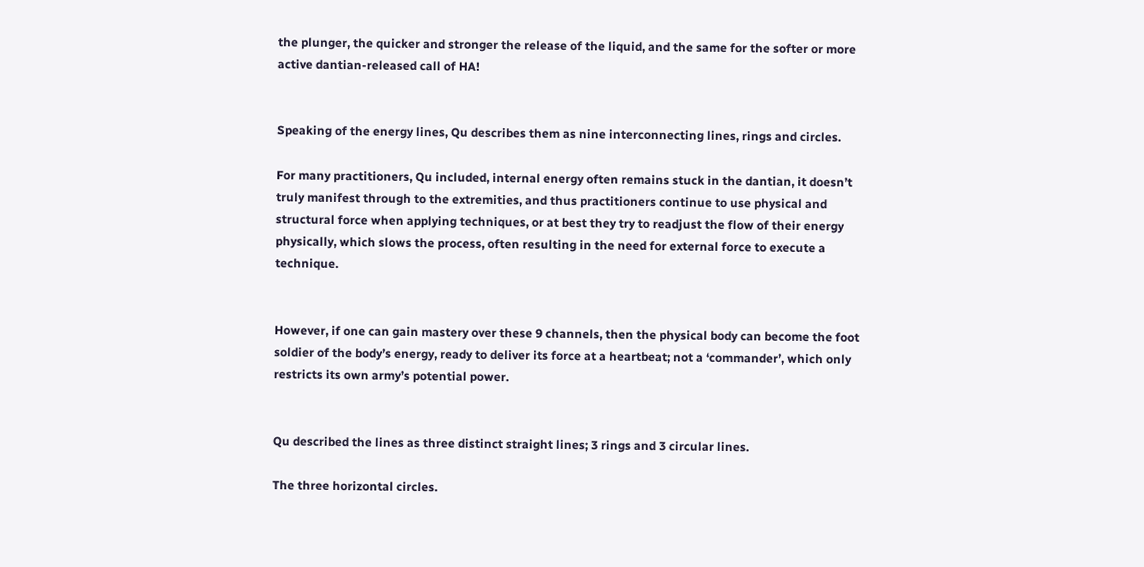the plunger, the quicker and stronger the release of the liquid, and the same for the softer or more active dantian-released call of HA!


Speaking of the energy lines, Qu describes them as nine interconnecting lines, rings and circles.

For many practitioners, Qu included, internal energy often remains stuck in the dantian, it doesn’t truly manifest through to the extremities, and thus practitioners continue to use physical and structural force when applying techniques, or at best they try to readjust the flow of their energy physically, which slows the process, often resulting in the need for external force to execute a technique.


However, if one can gain mastery over these 9 channels, then the physical body can become the foot soldier of the body’s energy, ready to deliver its force at a heartbeat; not a ‘commander’, which only restricts its own army’s potential power.


Qu described the lines as three distinct straight lines; 3 rings and 3 circular lines.

The three horizontal circles.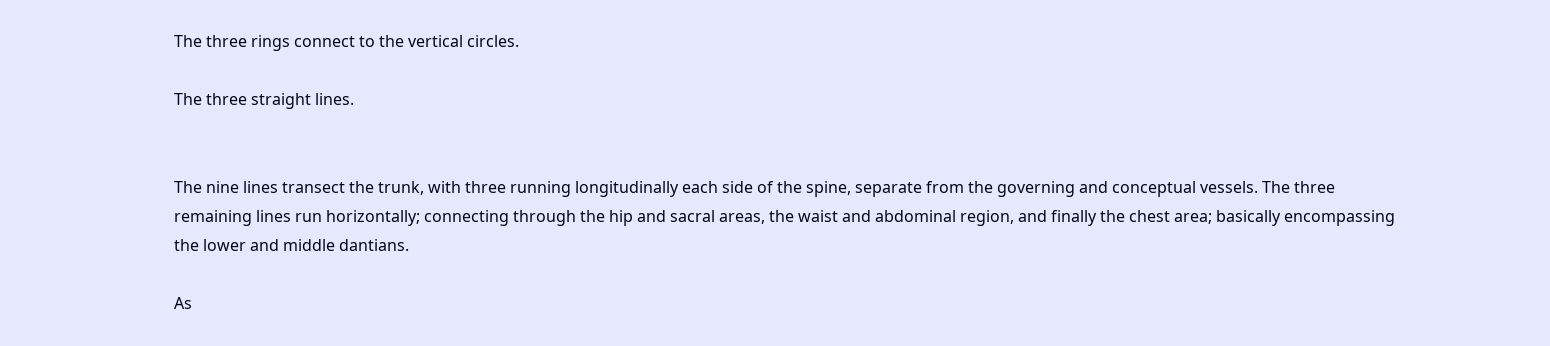The three rings connect to the vertical circles.

The three straight lines.


The nine lines transect the trunk, with three running longitudinally each side of the spine, separate from the governing and conceptual vessels. The three remaining lines run horizontally; connecting through the hip and sacral areas, the waist and abdominal region, and finally the chest area; basically encompassing the lower and middle dantians.

As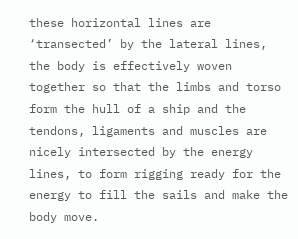these horizontal lines are ‘transected’ by the lateral lines, the body is effectively woven together so that the limbs and torso form the hull of a ship and the tendons, ligaments and muscles are nicely intersected by the energy lines, to form rigging ready for the energy to fill the sails and make the body move.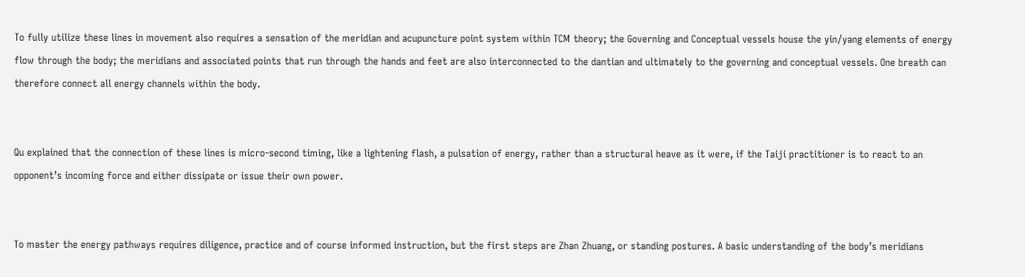To fully utilize these lines in movement also requires a sensation of the meridian and acupuncture point system within TCM theory; the Governing and Conceptual vessels house the yin/yang elements of energy flow through the body; the meridians and associated points that run through the hands and feet are also interconnected to the dantian and ultimately to the governing and conceptual vessels. One breath can therefore connect all energy channels within the body.


Qu explained that the connection of these lines is micro-second timing, like a lightening flash, a pulsation of energy, rather than a structural heave as it were, if the Taiji practitioner is to react to an opponent’s incoming force and either dissipate or issue their own power.


To master the energy pathways requires diligence, practice and of course informed instruction, but the first steps are Zhan Zhuang, or standing postures. A basic understanding of the body’s meridians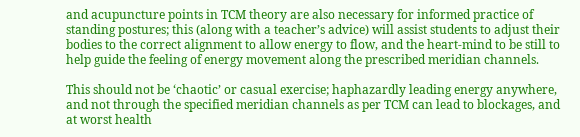and acupuncture points in TCM theory are also necessary for informed practice of standing postures; this (along with a teacher’s advice) will assist students to adjust their bodies to the correct alignment to allow energy to flow, and the heart-mind to be still to help guide the feeling of energy movement along the prescribed meridian channels.

This should not be ‘chaotic’ or casual exercise; haphazardly leading energy anywhere, and not through the specified meridian channels as per TCM can lead to blockages, and at worst health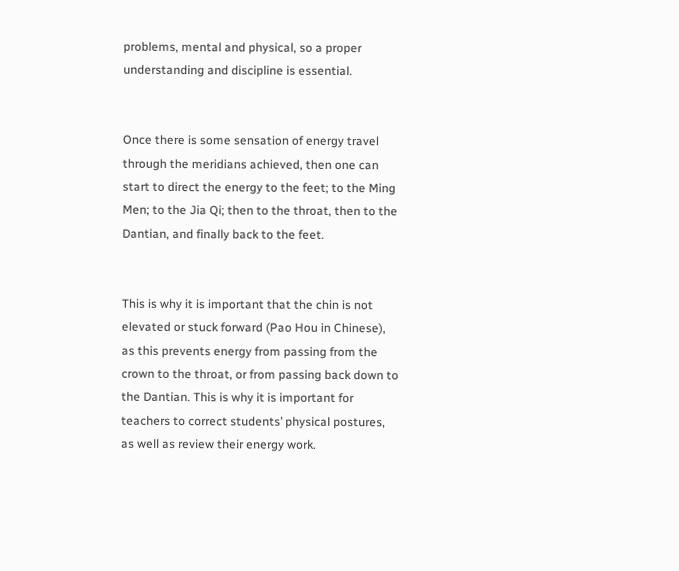problems, mental and physical, so a proper understanding and discipline is essential.


Once there is some sensation of energy travel through the meridians achieved, then one can start to direct the energy to the feet; to the Ming Men; to the Jia Qi; then to the throat, then to the Dantian, and finally back to the feet.


This is why it is important that the chin is not elevated or stuck forward (Pao Hou in Chinese), as this prevents energy from passing from the crown to the throat, or from passing back down to the Dantian. This is why it is important for teachers to correct students’ physical postures, as well as review their energy work.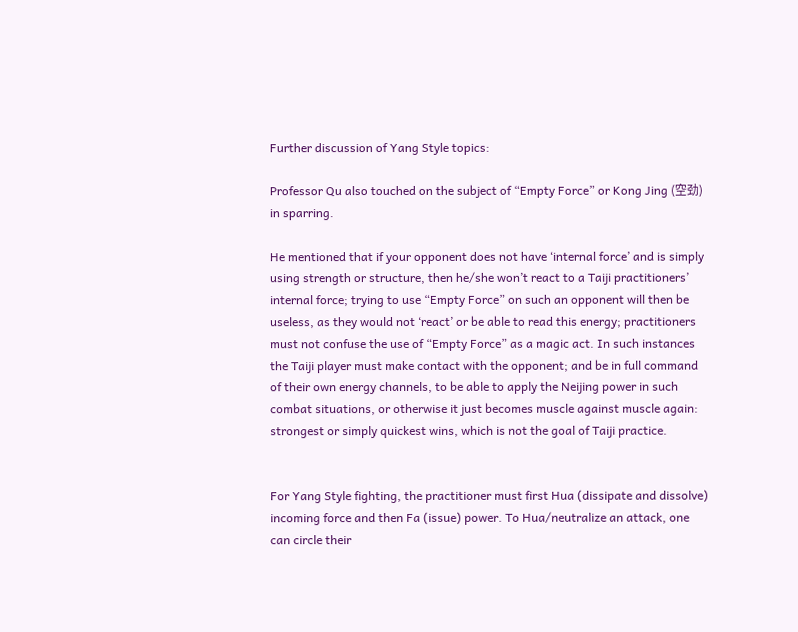Further discussion of Yang Style topics:

Professor Qu also touched on the subject of “Empty Force” or Kong Jing (空劲) in sparring.

He mentioned that if your opponent does not have ‘internal force’ and is simply using strength or structure, then he/she won’t react to a Taiji practitioners’ internal force; trying to use “Empty Force” on such an opponent will then be useless, as they would not ‘react’ or be able to read this energy; practitioners must not confuse the use of “Empty Force” as a magic act. In such instances the Taiji player must make contact with the opponent; and be in full command of their own energy channels, to be able to apply the Neijing power in such combat situations, or otherwise it just becomes muscle against muscle again: strongest or simply quickest wins, which is not the goal of Taiji practice.


For Yang Style fighting, the practitioner must first Hua (dissipate and dissolve) incoming force and then Fa (issue) power. To Hua/neutralize an attack, one can circle their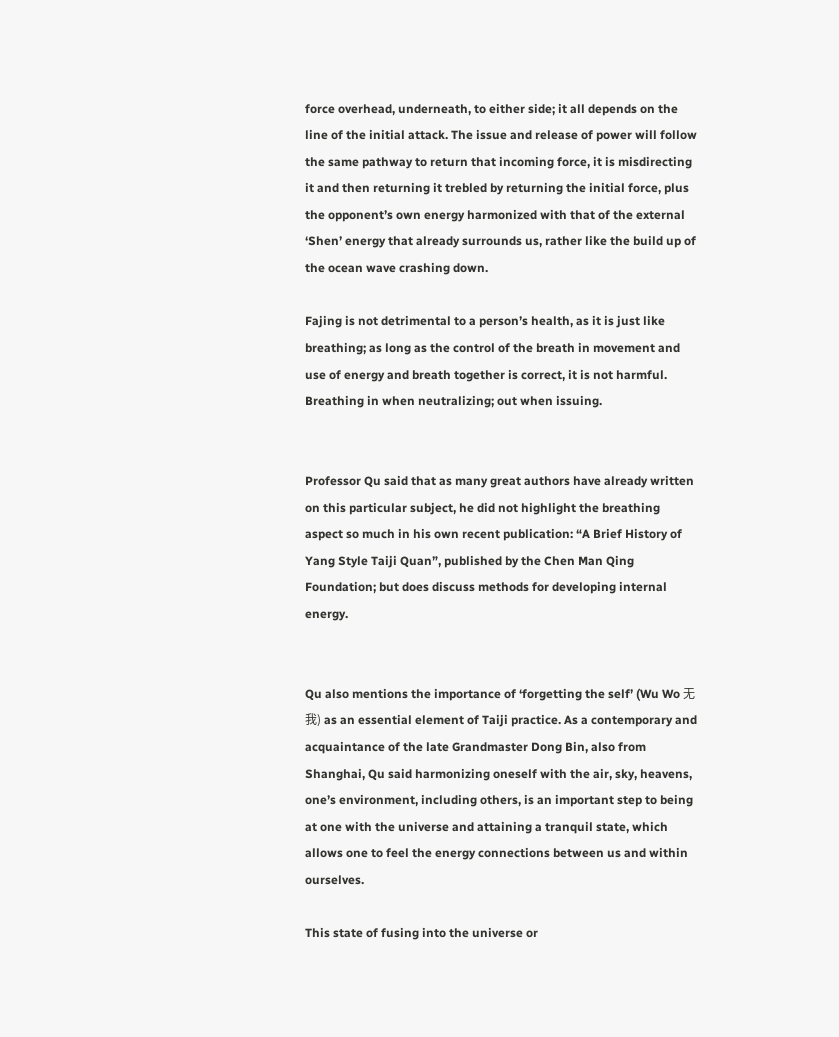force overhead, underneath, to either side; it all depends on the line of the initial attack. The issue and release of power will follow the same pathway to return that incoming force, it is misdirecting it and then returning it trebled by returning the initial force, plus the opponent’s own energy harmonized with that of the external ‘Shen’ energy that already surrounds us, rather like the build up of the ocean wave crashing down.

Fajing is not detrimental to a person’s health, as it is just like breathing; as long as the control of the breath in movement and use of energy and breath together is correct, it is not harmful. Breathing in when neutralizing; out when issuing.


Professor Qu said that as many great authors have already written on this particular subject, he did not highlight the breathing aspect so much in his own recent publication: “A Brief History of Yang Style Taiji Quan”, published by the Chen Man Qing Foundation; but does discuss methods for developing internal energy.


Qu also mentions the importance of ‘forgetting the self’ (Wu Wo 无我) as an essential element of Taiji practice. As a contemporary and acquaintance of the late Grandmaster Dong Bin, also from Shanghai, Qu said harmonizing oneself with the air, sky, heavens, one’s environment, including others, is an important step to being at one with the universe and attaining a tranquil state, which allows one to feel the energy connections between us and within ourselves.

This state of fusing into the universe or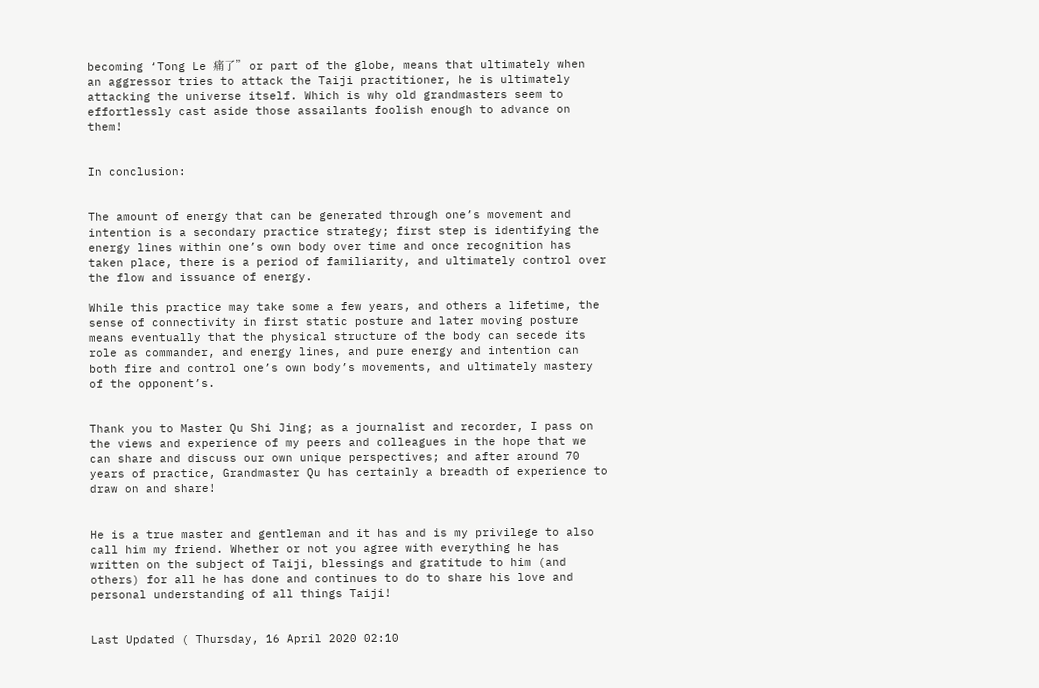becoming ‘Tong Le 痛了” or part of the globe, means that ultimately when an aggressor tries to attack the Taiji practitioner, he is ultimately attacking the universe itself. Which is why old grandmasters seem to effortlessly cast aside those assailants foolish enough to advance on them!


In conclusion:


The amount of energy that can be generated through one’s movement and intention is a secondary practice strategy; first step is identifying the energy lines within one’s own body over time and once recognition has taken place, there is a period of familiarity, and ultimately control over the flow and issuance of energy.

While this practice may take some a few years, and others a lifetime, the sense of connectivity in first static posture and later moving posture means eventually that the physical structure of the body can secede its role as commander, and energy lines, and pure energy and intention can both fire and control one’s own body’s movements, and ultimately mastery of the opponent’s.


Thank you to Master Qu Shi Jing; as a journalist and recorder, I pass on the views and experience of my peers and colleagues in the hope that we can share and discuss our own unique perspectives; and after around 70 years of practice, Grandmaster Qu has certainly a breadth of experience to draw on and share!


He is a true master and gentleman and it has and is my privilege to also call him my friend. Whether or not you agree with everything he has written on the subject of Taiji, blessings and gratitude to him (and others) for all he has done and continues to do to share his love and personal understanding of all things Taiji!


Last Updated ( Thursday, 16 April 2020 02:10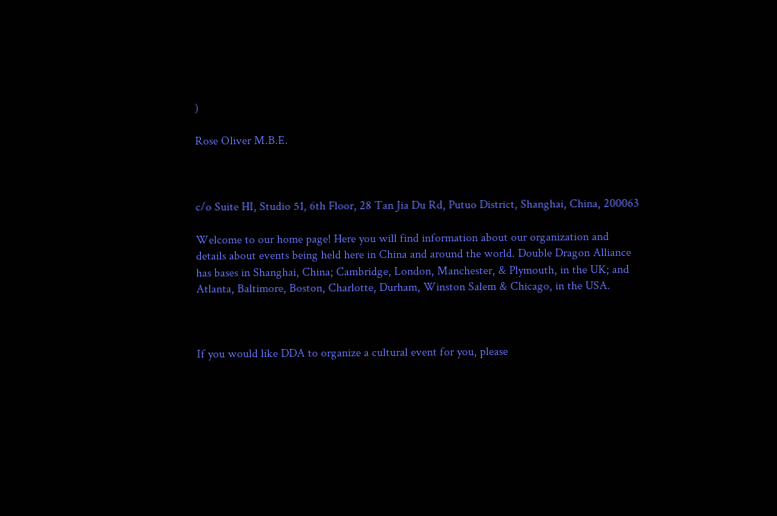)

Rose Oliver M.B.E.



c/o Suite HI, Studio 51, 6th Floor, 28 Tan Jia Du Rd, Putuo District, Shanghai, China, 200063

Welcome to our home page! Here you will find information about our organization and details about events being held here in China and around the world. Double Dragon Alliance has bases in Shanghai, China; Cambridge, London, Manchester, & Plymouth, in the UK; and Atlanta, Baltimore, Boston, Charlotte, Durham, Winston Salem & Chicago, in the USA.



If you would like DDA to organize a cultural event for you, please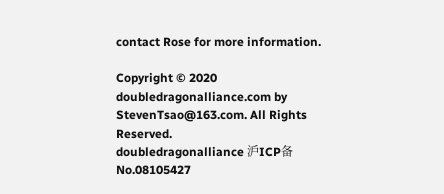contact Rose for more information.

Copyright © 2020 doubledragonalliance.com by StevenTsao@163.com. All Rights Reserved.
doubledragonalliance 沪ICP备 No.08105427